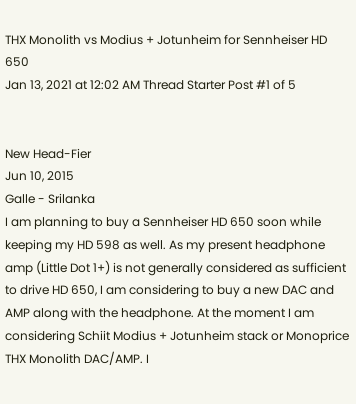THX Monolith vs Modius + Jotunheim for Sennheiser HD 650
Jan 13, 2021 at 12:02 AM Thread Starter Post #1 of 5


New Head-Fier
Jun 10, 2015
Galle - Srilanka
I am planning to buy a Sennheiser HD 650 soon while keeping my HD 598 as well. As my present headphone amp (Little Dot 1+) is not generally considered as sufficient to drive HD 650, I am considering to buy a new DAC and AMP along with the headphone. At the moment I am considering Schiit Modius + Jotunheim stack or Monoprice THX Monolith DAC/AMP. I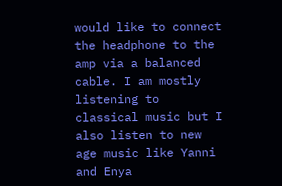would like to connect the headphone to the amp via a balanced cable. I am mostly listening to classical music but I also listen to new age music like Yanni and Enya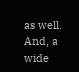as well. And, a wide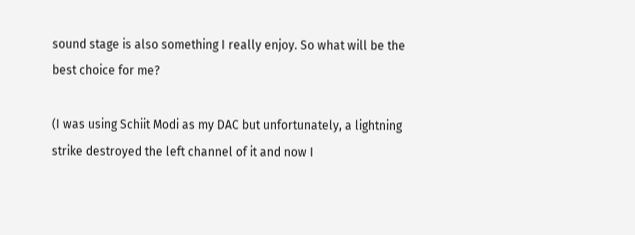sound stage is also something I really enjoy. So what will be the best choice for me?

(I was using Schiit Modi as my DAC but unfortunately, a lightning strike destroyed the left channel of it and now I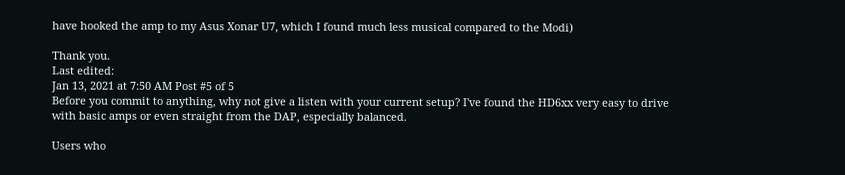have hooked the amp to my Asus Xonar U7, which I found much less musical compared to the Modi)

Thank you.
Last edited:
Jan 13, 2021 at 7:50 AM Post #5 of 5
Before you commit to anything, why not give a listen with your current setup? I've found the HD6xx very easy to drive with basic amps or even straight from the DAP, especially balanced.

Users who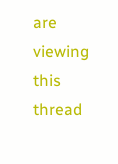are viewing this thread